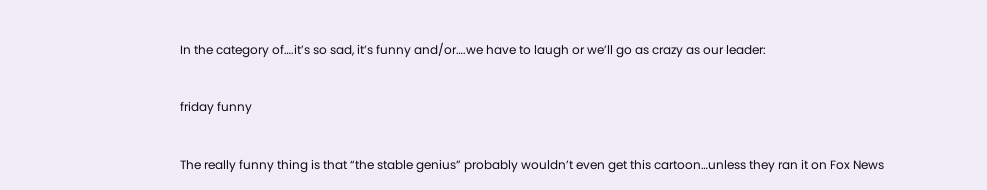In the category of….it’s so sad, it’s funny and/or….we have to laugh or we’ll go as crazy as our leader:

friday funny

The really funny thing is that “the stable genius” probably wouldn’t even get this cartoon…unless they ran it on Fox News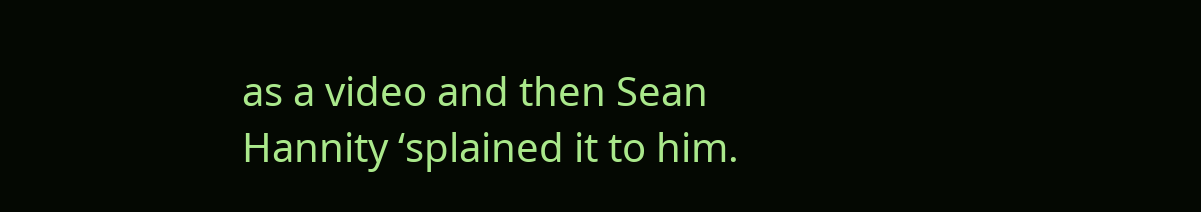as a video and then Sean Hannity ‘splained it to him.